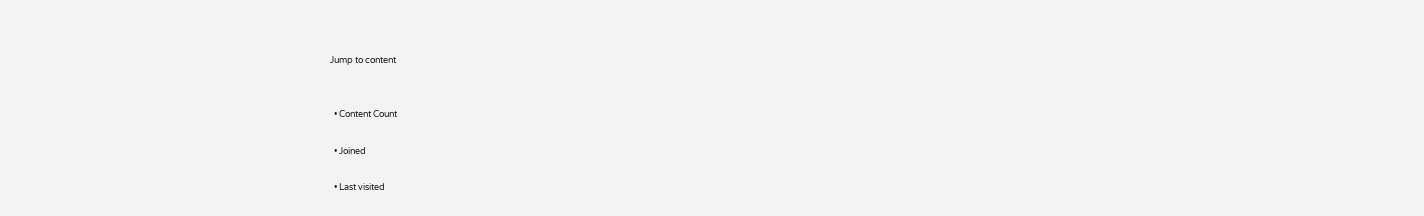Jump to content


  • Content Count

  • Joined

  • Last visited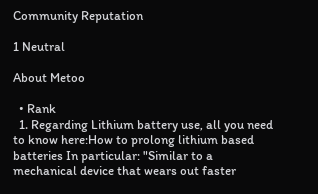Community Reputation

1 Neutral

About Metoo

  • Rank
  1. Regarding Lithium battery use, all you need to know here:How to prolong lithium based batteries In particular: "Similar to a mechanical device that wears out faster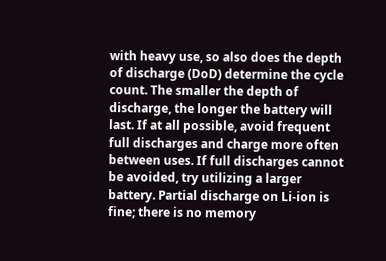with heavy use, so also does the depth of discharge (DoD) determine the cycle count. The smaller the depth of discharge, the longer the battery will last. If at all possible, avoid frequent full discharges and charge more often between uses. If full discharges cannot be avoided, try utilizing a larger battery. Partial discharge on Li-ion is fine; there is no memory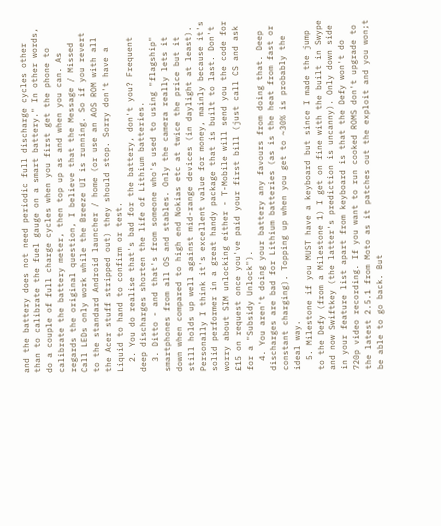and the battery does not need periodic full discharge cycles other than to calibrate the fuel gauge on a smart battery." In other words, do a couple of full charge cycles when you first get the phone to calibrate the battery meter, then top up as and when you can. As regards the original question, I believe that the Message / Missed Call LEDs only work while the Breeze UI is running. So if you revert to the standard Android launcher / home (or use an AOS ROM with all the Acer stuff stripped out) they should stop. Sorry don't have a Liquid to hand to confirm or test.
  2. You do realise that's bad for the battery, don't you? Frequent deep discharges shorten the life of Lithium batteries.
  3. Ditto - and that's from someone who's used to using "flagship" smartphones from all OS and stables. Only the camera really lets it down when compared to high end Nokias etc at twice the price but it still holds up well against mid-range devices (in daylight at least). Personally I think it's excellent value for money, mainly because it's solid performer in a great handy package that is built to last. Don't worry about SIM unlocking either - T-Mobile will send you the code for £15 on request once you've paid your first bill (just call CS and ask for a "Subsidy Unlock").
  4. You aren't doing your battery any favours from doing that. Deep discharges are bad for Lithium batteries (as is the heat from fast or constant charging). Topping up when you get to ~30% is probably the ideal way.
  5. Milestone if you MUST have a keyboard but since I made the jump to the Defy (from a Milestone 1) I get on fine with the built in Swype and now Swiftkey (the latter's prediction is uncanny). Only down side in your feature list apart from keyboard is that the Defy won't do 720p video recording. If you want to run cooked ROMS don't upgrade to the latest 2.5.1 from Moto as it patches out the exploit and you won;t be able to go back. But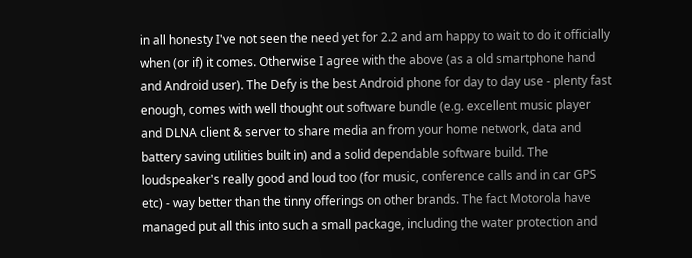in all honesty I've not seen the need yet for 2.2 and am happy to wait to do it officially when (or if) it comes. Otherwise I agree with the above (as a old smartphone hand and Android user). The Defy is the best Android phone for day to day use - plenty fast enough, comes with well thought out software bundle (e.g. excellent music player and DLNA client & server to share media an from your home network, data and battery saving utilities built in) and a solid dependable software build. The loudspeaker's really good and loud too (for music, conference calls and in car GPS etc) - way better than the tinny offerings on other brands. The fact Motorola have managed put all this into such a small package, including the water protection and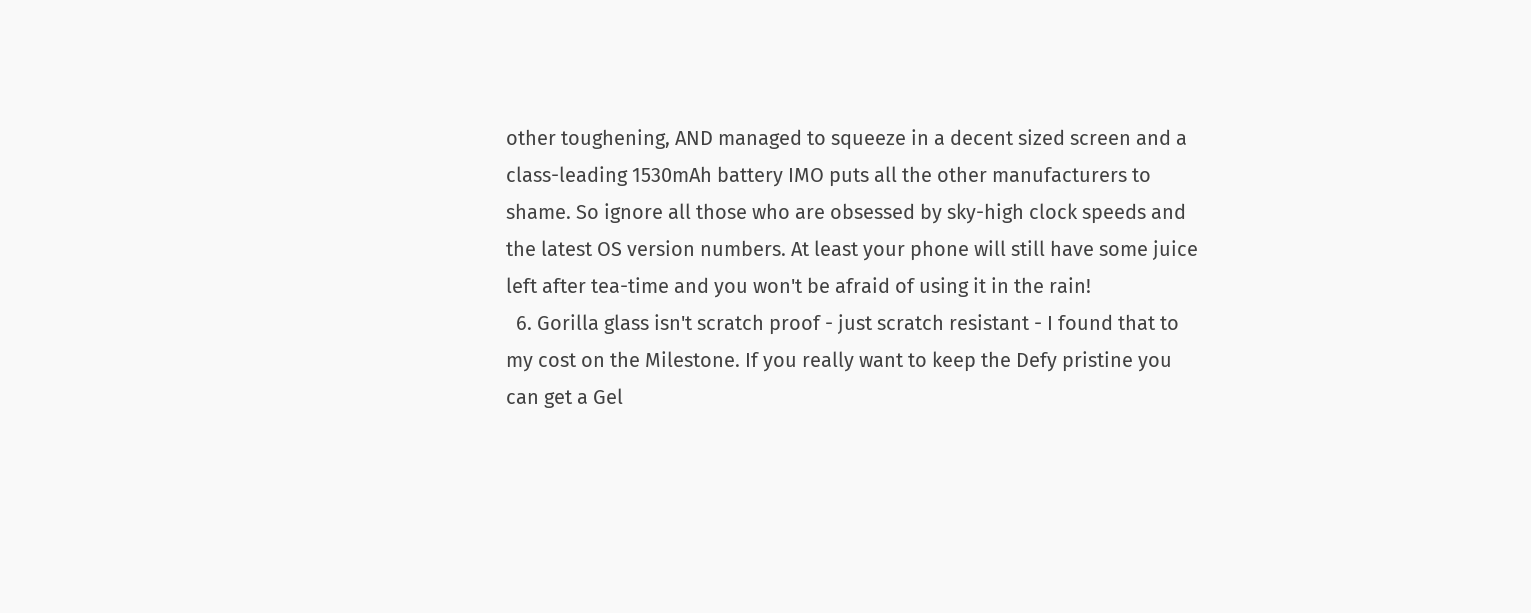other toughening, AND managed to squeeze in a decent sized screen and a class-leading 1530mAh battery IMO puts all the other manufacturers to shame. So ignore all those who are obsessed by sky-high clock speeds and the latest OS version numbers. At least your phone will still have some juice left after tea-time and you won't be afraid of using it in the rain!
  6. Gorilla glass isn't scratch proof - just scratch resistant - I found that to my cost on the Milestone. If you really want to keep the Defy pristine you can get a Gel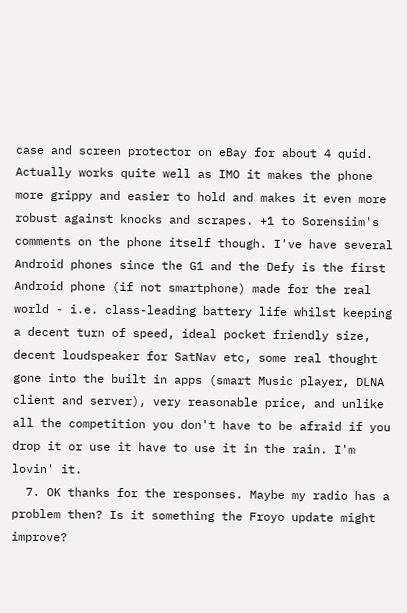case and screen protector on eBay for about 4 quid. Actually works quite well as IMO it makes the phone more grippy and easier to hold and makes it even more robust against knocks and scrapes. +1 to Sorensiim's comments on the phone itself though. I've have several Android phones since the G1 and the Defy is the first Android phone (if not smartphone) made for the real world - i.e. class-leading battery life whilst keeping a decent turn of speed, ideal pocket friendly size, decent loudspeaker for SatNav etc, some real thought gone into the built in apps (smart Music player, DLNA client and server), very reasonable price, and unlike all the competition you don't have to be afraid if you drop it or use it have to use it in the rain. I'm lovin' it.
  7. OK thanks for the responses. Maybe my radio has a problem then? Is it something the Froyo update might improve?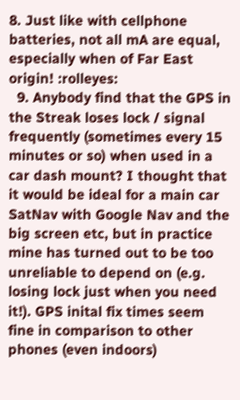8. Just like with cellphone batteries, not all mA are equal, especially when of Far East origin! :rolleyes:
  9. Anybody find that the GPS in the Streak loses lock / signal frequently (sometimes every 15 minutes or so) when used in a car dash mount? I thought that it would be ideal for a main car SatNav with Google Nav and the big screen etc, but in practice mine has turned out to be too unreliable to depend on (e.g. losing lock just when you need it!). GPS inital fix times seem fine in comparison to other phones (even indoors)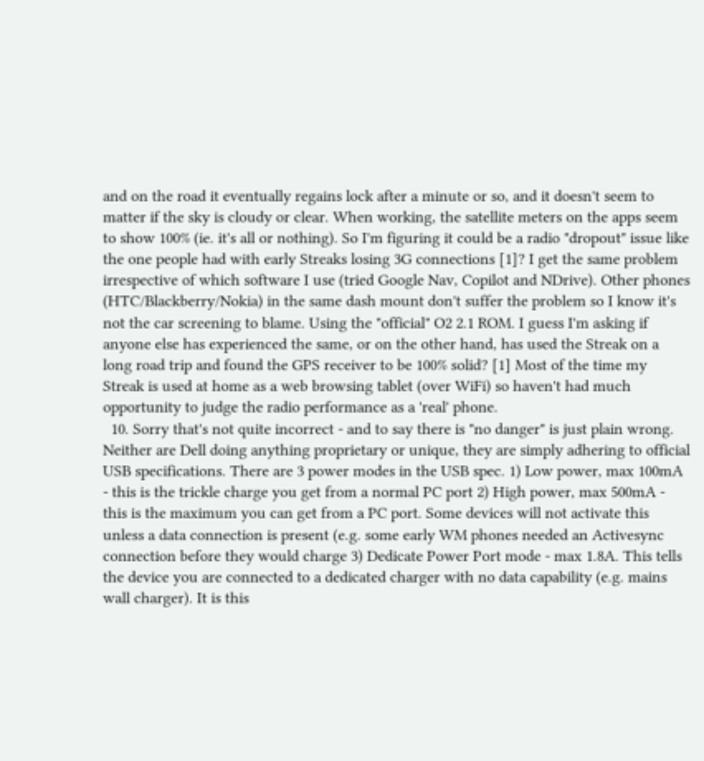and on the road it eventually regains lock after a minute or so, and it doesn't seem to matter if the sky is cloudy or clear. When working, the satellite meters on the apps seem to show 100% (ie. it's all or nothing). So I'm figuring it could be a radio "dropout" issue like the one people had with early Streaks losing 3G connections [1]? I get the same problem irrespective of which software I use (tried Google Nav, Copilot and NDrive). Other phones (HTC/Blackberry/Nokia) in the same dash mount don't suffer the problem so I know it's not the car screening to blame. Using the "official" O2 2.1 ROM. I guess I'm asking if anyone else has experienced the same, or on the other hand, has used the Streak on a long road trip and found the GPS receiver to be 100% solid? [1] Most of the time my Streak is used at home as a web browsing tablet (over WiFi) so haven't had much opportunity to judge the radio performance as a 'real' phone.
  10. Sorry that's not quite incorrect - and to say there is "no danger" is just plain wrong. Neither are Dell doing anything proprietary or unique, they are simply adhering to official USB specifications. There are 3 power modes in the USB spec. 1) Low power, max 100mA - this is the trickle charge you get from a normal PC port 2) High power, max 500mA - this is the maximum you can get from a PC port. Some devices will not activate this unless a data connection is present (e.g. some early WM phones needed an Activesync connection before they would charge 3) Dedicate Power Port mode - max 1.8A. This tells the device you are connected to a dedicated charger with no data capability (e.g. mains wall charger). It is this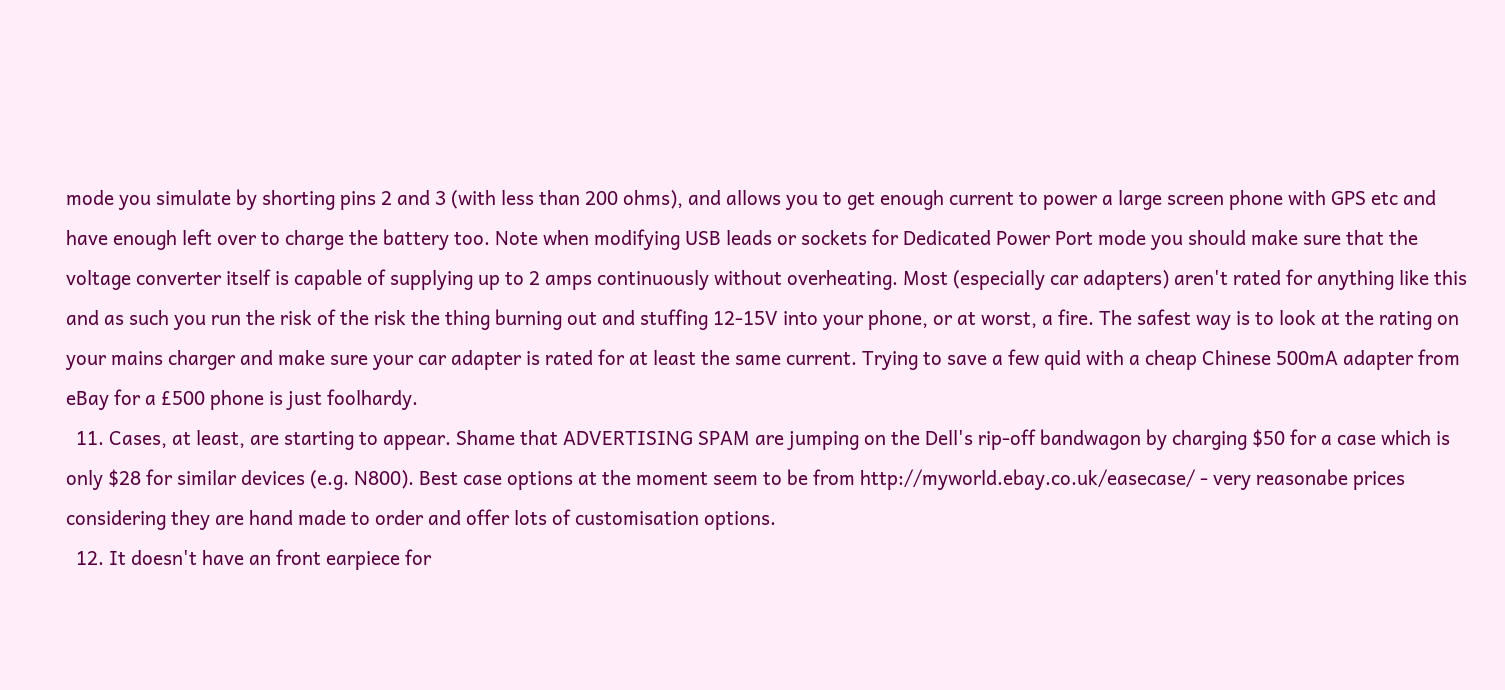mode you simulate by shorting pins 2 and 3 (with less than 200 ohms), and allows you to get enough current to power a large screen phone with GPS etc and have enough left over to charge the battery too. Note when modifying USB leads or sockets for Dedicated Power Port mode you should make sure that the voltage converter itself is capable of supplying up to 2 amps continuously without overheating. Most (especially car adapters) aren't rated for anything like this and as such you run the risk of the risk the thing burning out and stuffing 12-15V into your phone, or at worst, a fire. The safest way is to look at the rating on your mains charger and make sure your car adapter is rated for at least the same current. Trying to save a few quid with a cheap Chinese 500mA adapter from eBay for a £500 phone is just foolhardy.
  11. Cases, at least, are starting to appear. Shame that ADVERTISING SPAM are jumping on the Dell's rip-off bandwagon by charging $50 for a case which is only $28 for similar devices (e.g. N800). Best case options at the moment seem to be from http://myworld.ebay.co.uk/easecase/ - very reasonabe prices considering they are hand made to order and offer lots of customisation options.
  12. It doesn't have an front earpiece for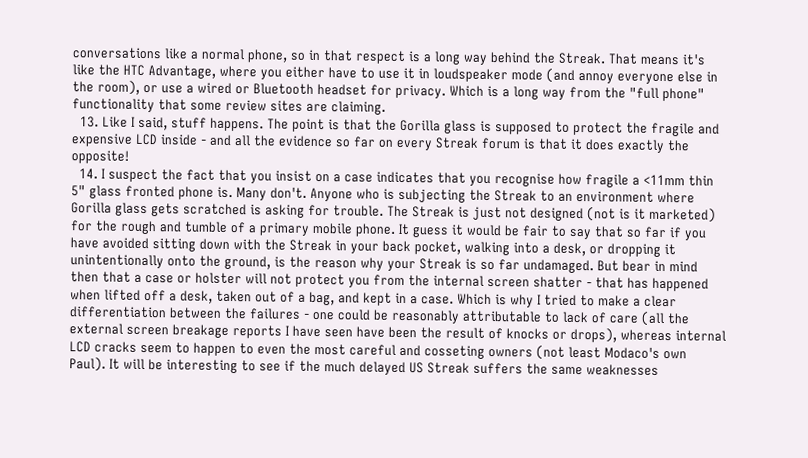conversations like a normal phone, so in that respect is a long way behind the Streak. That means it's like the HTC Advantage, where you either have to use it in loudspeaker mode (and annoy everyone else in the room), or use a wired or Bluetooth headset for privacy. Which is a long way from the "full phone" functionality that some review sites are claiming.
  13. Like I said, stuff happens. The point is that the Gorilla glass is supposed to protect the fragile and expensive LCD inside - and all the evidence so far on every Streak forum is that it does exactly the opposite!
  14. I suspect the fact that you insist on a case indicates that you recognise how fragile a <11mm thin 5" glass fronted phone is. Many don't. Anyone who is subjecting the Streak to an environment where Gorilla glass gets scratched is asking for trouble. The Streak is just not designed (not is it marketed) for the rough and tumble of a primary mobile phone. It guess it would be fair to say that so far if you have avoided sitting down with the Streak in your back pocket, walking into a desk, or dropping it unintentionally onto the ground, is the reason why your Streak is so far undamaged. But bear in mind then that a case or holster will not protect you from the internal screen shatter - that has happened when lifted off a desk, taken out of a bag, and kept in a case. Which is why I tried to make a clear differentiation between the failures - one could be reasonably attributable to lack of care (all the external screen breakage reports I have seen have been the result of knocks or drops), whereas internal LCD cracks seem to happen to even the most careful and cosseting owners (not least Modaco's own Paul). It will be interesting to see if the much delayed US Streak suffers the same weaknesses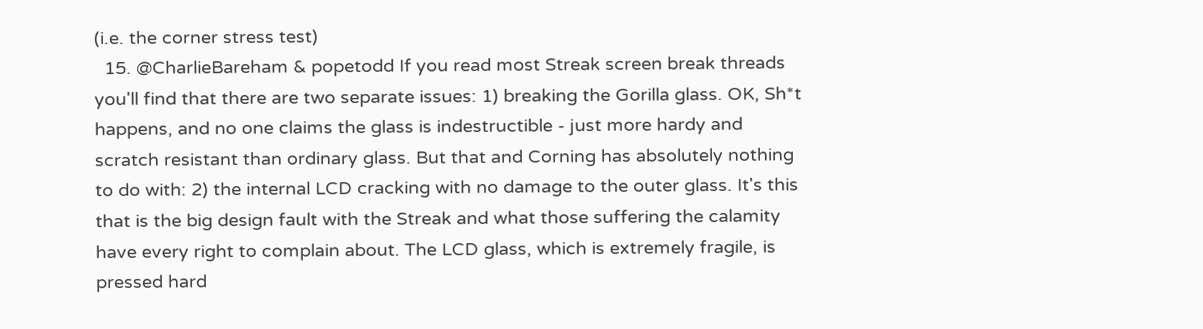(i.e. the corner stress test)
  15. @CharlieBareham & popetodd If you read most Streak screen break threads you'll find that there are two separate issues: 1) breaking the Gorilla glass. OK, Sh*t happens, and no one claims the glass is indestructible - just more hardy and scratch resistant than ordinary glass. But that and Corning has absolutely nothing to do with: 2) the internal LCD cracking with no damage to the outer glass. It's this that is the big design fault with the Streak and what those suffering the calamity have every right to complain about. The LCD glass, which is extremely fragile, is pressed hard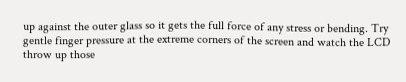up against the outer glass so it gets the full force of any stress or bending. Try gentle finger pressure at the extreme corners of the screen and watch the LCD throw up those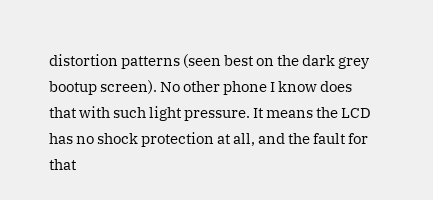distortion patterns (seen best on the dark grey bootup screen). No other phone I know does that with such light pressure. It means the LCD has no shock protection at all, and the fault for that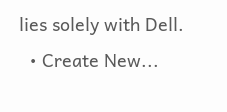lies solely with Dell.
  • Create New...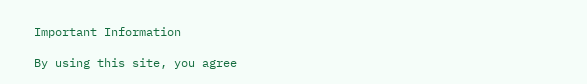Important Information

By using this site, you agree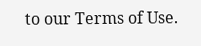to our Terms of Use.